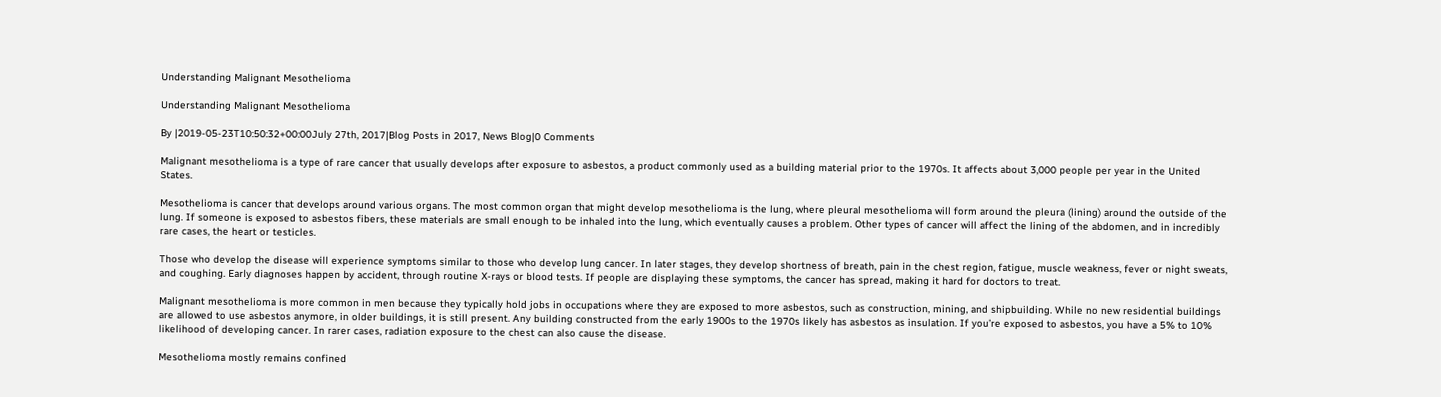Understanding Malignant Mesothelioma

Understanding Malignant Mesothelioma

By |2019-05-23T10:50:32+00:00July 27th, 2017|Blog Posts in 2017, News Blog|0 Comments

Malignant mesothelioma is a type of rare cancer that usually develops after exposure to asbestos, a product commonly used as a building material prior to the 1970s. It affects about 3,000 people per year in the United States.

Mesothelioma is cancer that develops around various organs. The most common organ that might develop mesothelioma is the lung, where pleural mesothelioma will form around the pleura (lining) around the outside of the lung. If someone is exposed to asbestos fibers, these materials are small enough to be inhaled into the lung, which eventually causes a problem. Other types of cancer will affect the lining of the abdomen, and in incredibly rare cases, the heart or testicles.

Those who develop the disease will experience symptoms similar to those who develop lung cancer. In later stages, they develop shortness of breath, pain in the chest region, fatigue, muscle weakness, fever or night sweats, and coughing. Early diagnoses happen by accident, through routine X-rays or blood tests. If people are displaying these symptoms, the cancer has spread, making it hard for doctors to treat.

Malignant mesothelioma is more common in men because they typically hold jobs in occupations where they are exposed to more asbestos, such as construction, mining, and shipbuilding. While no new residential buildings are allowed to use asbestos anymore, in older buildings, it is still present. Any building constructed from the early 1900s to the 1970s likely has asbestos as insulation. If you’re exposed to asbestos, you have a 5% to 10% likelihood of developing cancer. In rarer cases, radiation exposure to the chest can also cause the disease.

Mesothelioma mostly remains confined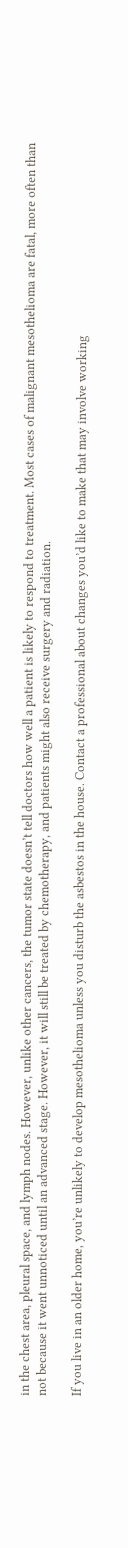in the chest area, pleural space, and lymph nodes. However, unlike other cancers, the tumor state doesn’t tell doctors how well a patient is likely to respond to treatment. Most cases of malignant mesothelioma are fatal, more often than not because it went unnoticed until an advanced stage. However, it will still be treated by chemotherapy, and patients might also receive surgery and radiation.

If you live in an older home, you’re unlikely to develop mesothelioma unless you disturb the asbestos in the house. Contact a professional about changes you’d like to make that may involve working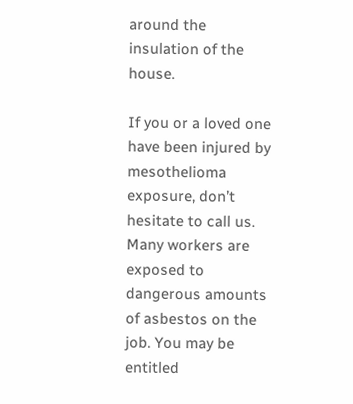around the insulation of the house.

If you or a loved one have been injured by mesothelioma exposure, don’t hesitate to call us. Many workers are exposed to dangerous amounts of asbestos on the job. You may be entitled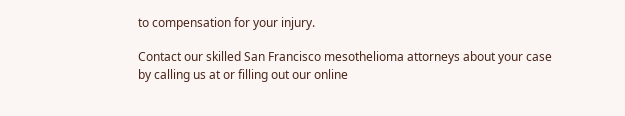to compensation for your injury.

Contact our skilled San Francisco mesothelioma attorneys about your case by calling us at or filling out our online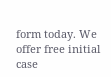form today. We offer free initial case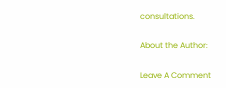consultations.

About the Author:

Leave A Comment